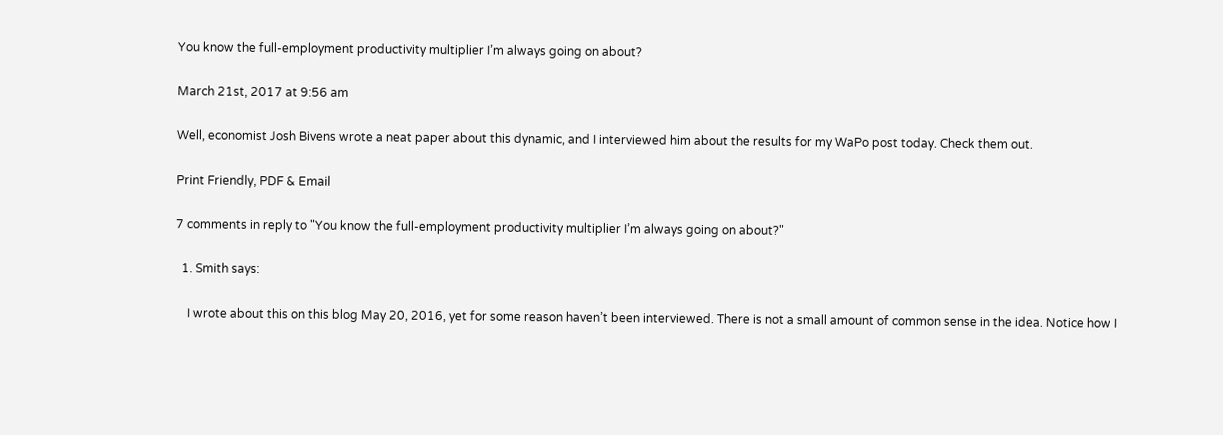You know the full-employment productivity multiplier I’m always going on about?

March 21st, 2017 at 9:56 am

Well, economist Josh Bivens wrote a neat paper about this dynamic, and I interviewed him about the results for my WaPo post today. Check them out.

Print Friendly, PDF & Email

7 comments in reply to "You know the full-employment productivity multiplier I’m always going on about?"

  1. Smith says:

    I wrote about this on this blog May 20, 2016, yet for some reason haven’t been interviewed. There is not a small amount of common sense in the idea. Notice how I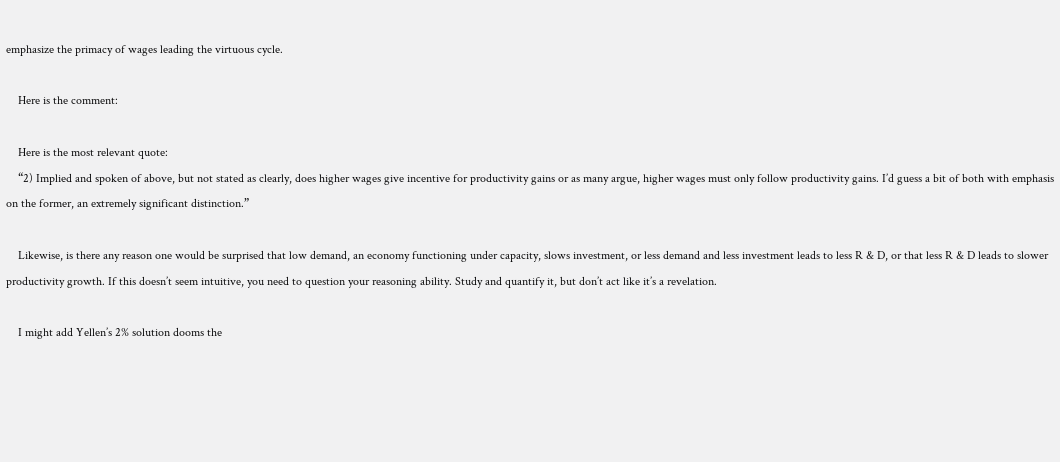emphasize the primacy of wages leading the virtuous cycle.

    Here is the comment:

    Here is the most relevant quote:
    “2) Implied and spoken of above, but not stated as clearly, does higher wages give incentive for productivity gains or as many argue, higher wages must only follow productivity gains. I’d guess a bit of both with emphasis on the former, an extremely significant distinction.”

    Likewise, is there any reason one would be surprised that low demand, an economy functioning under capacity, slows investment, or less demand and less investment leads to less R & D, or that less R & D leads to slower productivity growth. If this doesn’t seem intuitive, you need to question your reasoning ability. Study and quantify it, but don’t act like it’s a revelation.

    I might add Yellen’s 2% solution dooms the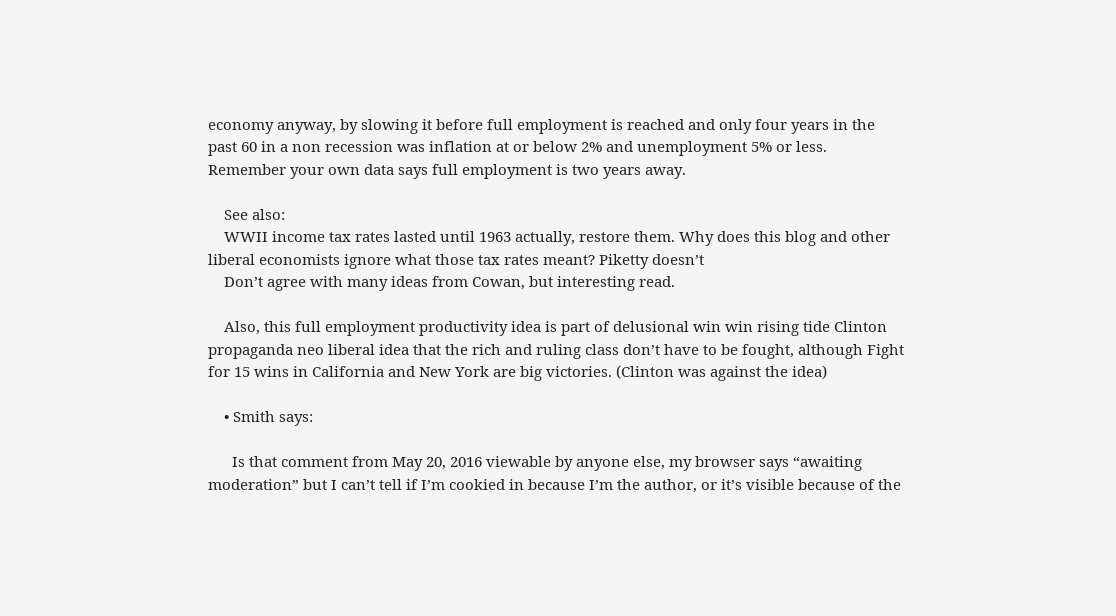economy anyway, by slowing it before full employment is reached and only four years in the past 60 in a non recession was inflation at or below 2% and unemployment 5% or less. Remember your own data says full employment is two years away.

    See also:
    WWII income tax rates lasted until 1963 actually, restore them. Why does this blog and other liberal economists ignore what those tax rates meant? Piketty doesn’t
    Don’t agree with many ideas from Cowan, but interesting read.

    Also, this full employment productivity idea is part of delusional win win rising tide Clinton propaganda neo liberal idea that the rich and ruling class don’t have to be fought, although Fight for 15 wins in California and New York are big victories. (Clinton was against the idea)

    • Smith says:

      Is that comment from May 20, 2016 viewable by anyone else, my browser says “awaiting moderation” but I can’t tell if I’m cookied in because I’m the author, or it’s visible because of the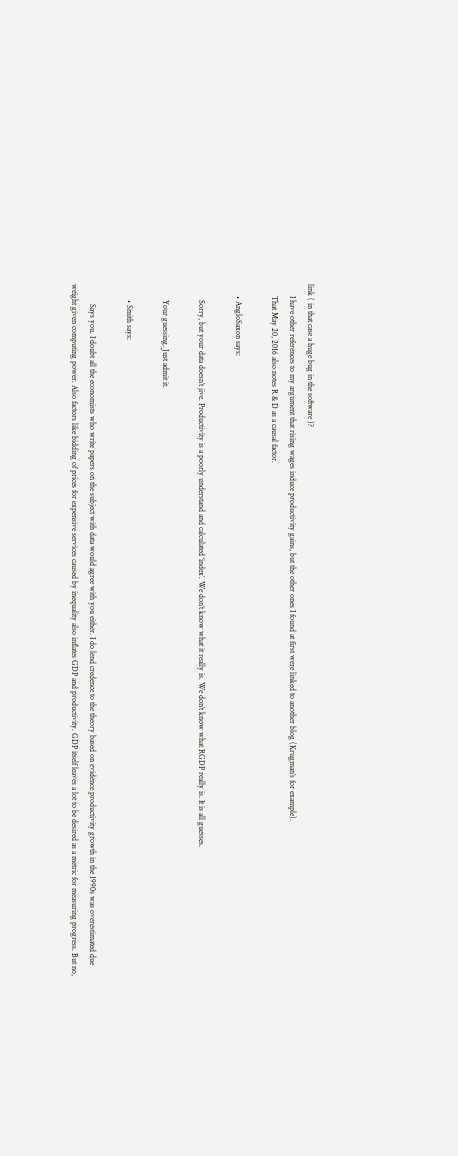link ( in that case a huge bug in the software )?
      I have other references to my argument that rising wages induce productivity gains, but the other ones I found at first were linked to another blog (Krugman’s for example).
      That May 20, 2016 also notes R & D as a causal factor.

      • AngloSaxon says:

        Sorry, but your data doesn’t jive. Productivity is a poorly understand and calculated ‘index’. We don’t know what it really is. We don’t know what RGDP really is. It is all guesses.

        Your guessing. Just admit it.

        • Smith says:

          Says you. I doubt all the economists who write papers on the subject with data would agree with you either. I do lend credence to the theory based on evidence productivity growth in the 1990s was overestimated due weight given computing power. Also factors like bidding of prices for expensive services caused by inequality also inflates GDP and productivity. GDP itself leaves a lot to be desired as a metric for measuring progress. But no,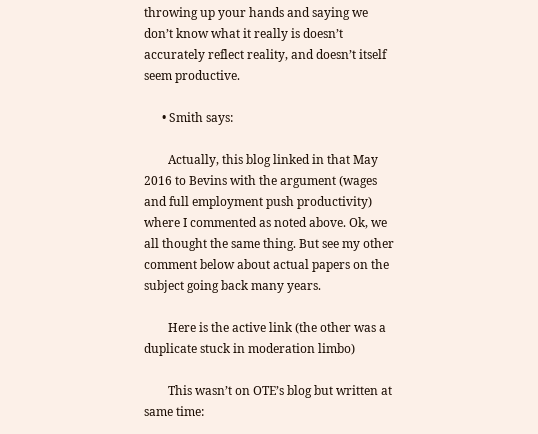throwing up your hands and saying we don’t know what it really is doesn’t accurately reflect reality, and doesn’t itself seem productive.

      • Smith says:

        Actually, this blog linked in that May 2016 to Bevins with the argument (wages and full employment push productivity) where I commented as noted above. Ok, we all thought the same thing. But see my other comment below about actual papers on the subject going back many years.

        Here is the active link (the other was a duplicate stuck in moderation limbo)

        This wasn’t on OTE’s blog but written at same time: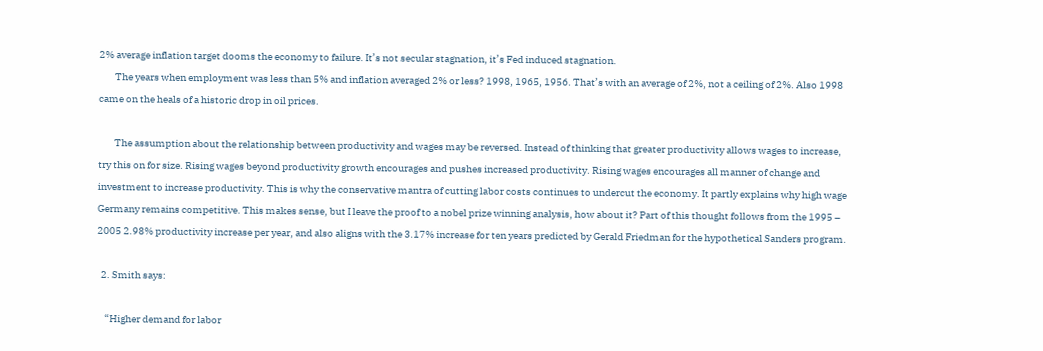2% average inflation target dooms the economy to failure. It’s not secular stagnation, it’s Fed induced stagnation.
        The years when employment was less than 5% and inflation averaged 2% or less? 1998, 1965, 1956. That’s with an average of 2%, not a ceiling of 2%. Also 1998 came on the heals of a historic drop in oil prices.

        The assumption about the relationship between productivity and wages may be reversed. Instead of thinking that greater productivity allows wages to increase, try this on for size. Rising wages beyond productivity growth encourages and pushes increased productivity. Rising wages encourages all manner of change and investment to increase productivity. This is why the conservative mantra of cutting labor costs continues to undercut the economy. It partly explains why high wage Germany remains competitive. This makes sense, but I leave the proof to a nobel prize winning analysis, how about it? Part of this thought follows from the 1995 – 2005 2.98% productivity increase per year, and also aligns with the 3.17% increase for ten years predicted by Gerald Friedman for the hypothetical Sanders program.

  2. Smith says:

    “Higher demand for labor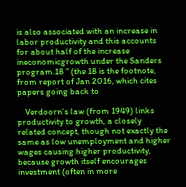is also associated with an increase in labor productivity and this accounts for about half of the increase ineconomicgrowth under the Sanders program.18 ” (the 18 is the footnote, from report of Jan 2016, which cites papers going back to

    Verdoorn’s law (from 1949) links productivity to growth, a closely related concept, though not exactly the same as low unemployment and higher wages causing higher productivity, because growth itself encourages investment (often in more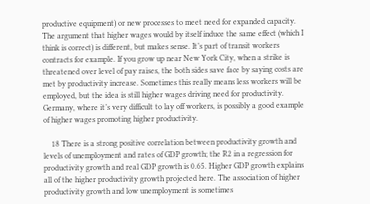productive equipment) or new processes to meet need for expanded capacity. The argument that higher wages would by itself induce the same effect (which I think is correct) is different, but makes sense. It’s part of transit workers contracts for example. If you grow up near New York City, when a strike is threatened over level of pay raises, the both sides save face by saying costs are met by productivity increase. Sometimes this really means less workers will be employed, but the idea is still higher wages driving need for productivity. Germany, where it’s very difficult to lay off workers, is possibly a good example of higher wages promoting higher productivity.

    18 There is a strong positive correlation between productivity growth and levels of unemployment and rates of GDP growth; the R2 in a regression for productivity growth and real GDP growth is 0.65. Higher GDP growth explains all of the higher productivity growth projected here. The association of higher productivity growth and low unemployment is sometimes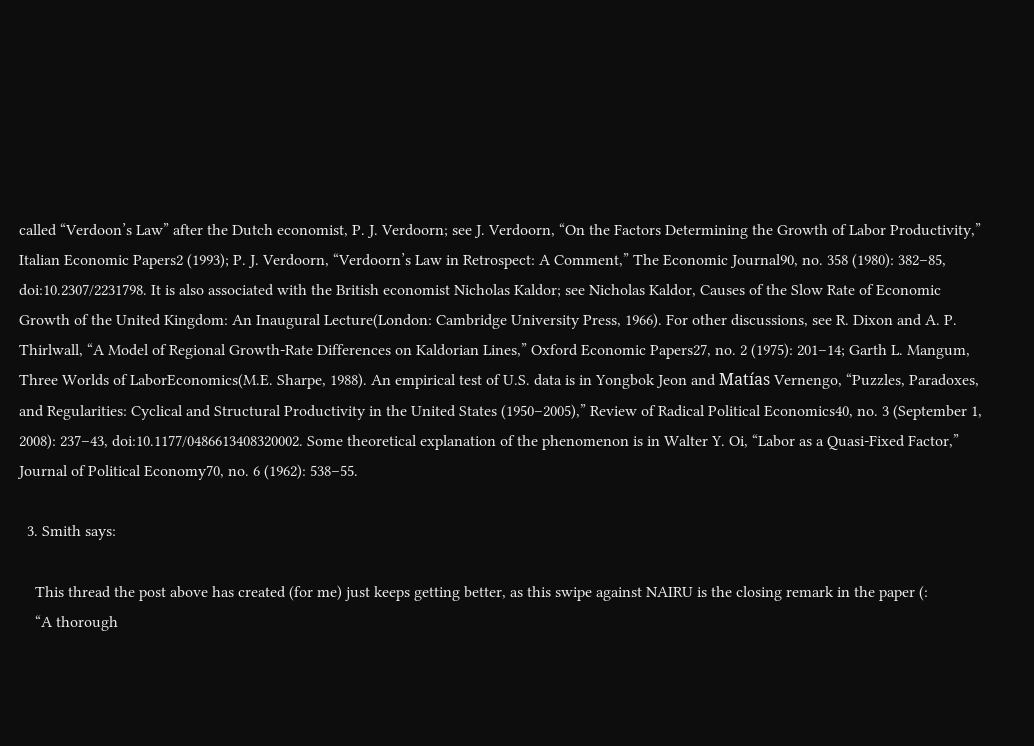called “Verdoon’s Law” after the Dutch economist, P. J. Verdoorn; see J. Verdoorn, “On the Factors Determining the Growth of Labor Productivity,” Italian Economic Papers2 (1993); P. J. Verdoorn, “Verdoorn’s Law in Retrospect: A Comment,” The Economic Journal90, no. 358 (1980): 382–85, doi:10.2307/2231798. It is also associated with the British economist Nicholas Kaldor; see Nicholas Kaldor, Causes of the Slow Rate of Economic Growth of the United Kingdom: An Inaugural Lecture(London: Cambridge University Press, 1966). For other discussions, see R. Dixon and A. P. Thirlwall, “A Model of Regional Growth-Rate Differences on Kaldorian Lines,” Oxford Economic Papers27, no. 2 (1975): 201–14; Garth L. Mangum, Three Worlds of LaborEconomics(M.E. Sharpe, 1988). An empirical test of U.S. data is in Yongbok Jeon and Matías Vernengo, “Puzzles, Paradoxes, and Regularities: Cyclical and Structural Productivity in the United States (1950–2005),” Review of Radical Political Economics40, no. 3 (September 1, 2008): 237–43, doi:10.1177/0486613408320002. Some theoretical explanation of the phenomenon is in Walter Y. Oi, “Labor as a Quasi-Fixed Factor,” Journal of Political Economy70, no. 6 (1962): 538–55.

  3. Smith says:

    This thread the post above has created (for me) just keeps getting better, as this swipe against NAIRU is the closing remark in the paper (:
    “A thorough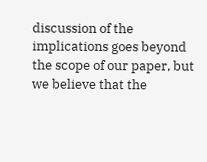discussion of the implications goes beyond the scope of our paper, but we believe that the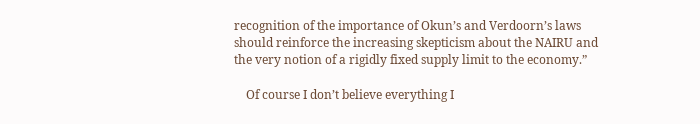recognition of the importance of Okun’s and Verdoorn’s laws should reinforce the increasing skepticism about the NAIRU and the very notion of a rigidly fixed supply limit to the economy.”

    Of course I don’t believe everything I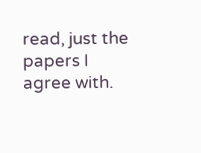read, just the papers I agree with.